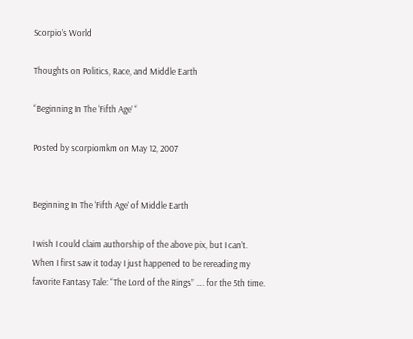Scorpio’s World

Thoughts on Politics, Race, and Middle Earth

“Beginning In The ‘Fifth Age’ “

Posted by scorpiomkm on May 12, 2007


Beginning In The ‘Fifth Age’ of Middle Earth

I wish I could claim authorship of the above pix, but I can’t. When I first saw it today I just happened to be rereading my favorite Fantasy Tale: “The Lord of the Rings” …. for the 5th time.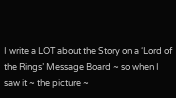I write a LOT about the Story on a ‘Lord of the Rings’ Message Board ~ so when I saw it ~ the picture ~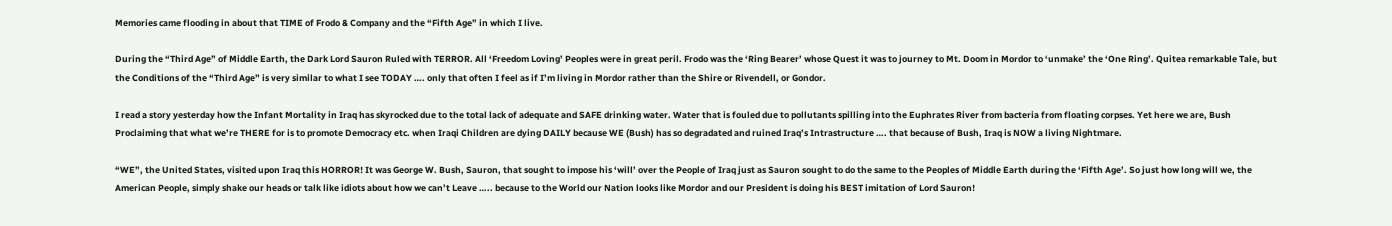Memories came flooding in about that TIME of Frodo & Company and the “Fifth Age” in which I live.

During the “Third Age” of Middle Earth, the Dark Lord Sauron Ruled with TERROR. All ‘Freedom Loving’ Peoples were in great peril. Frodo was the ‘Ring Bearer’ whose Quest it was to journey to Mt. Doom in Mordor to ‘unmake’ the ‘One Ring’. Quitea remarkable Tale, but the Conditions of the “Third Age” is very similar to what I see TODAY …. only that often I feel as if I’m living in Mordor rather than the Shire or Rivendell, or Gondor.

I read a story yesterday how the Infant Mortality in Iraq has skyrocked due to the total lack of adequate and SAFE drinking water. Water that is fouled due to pollutants spilling into the Euphrates River from bacteria from floating corpses. Yet here we are, Bush Proclaiming that what we’re THERE for is to promote Democracy etc. when Iraqi Children are dying DAILY because WE (Bush) has so degradated and ruined Iraq’s Intrastructure …. that because of Bush, Iraq is NOW a living Nightmare.

“WE”, the United States, visited upon Iraq this HORROR! It was George W. Bush, Sauron, that sought to impose his ‘will’ over the People of Iraq just as Sauron sought to do the same to the Peoples of Middle Earth during the ‘Fifth Age’. So just how long will we, the American People, simply shake our heads or talk like idiots about how we can’t Leave ….. because to the World our Nation looks like Mordor and our President is doing his BEST imitation of Lord Sauron!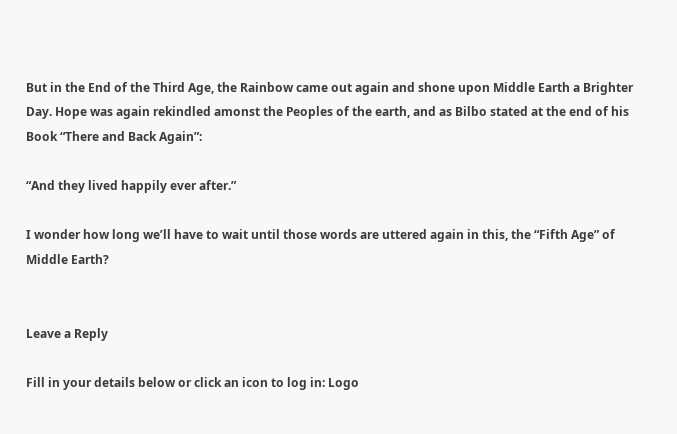But in the End of the Third Age, the Rainbow came out again and shone upon Middle Earth a Brighter Day. Hope was again rekindled amonst the Peoples of the earth, and as Bilbo stated at the end of his Book “There and Back Again”:

“And they lived happily ever after.”

I wonder how long we’ll have to wait until those words are uttered again in this, the “Fifth Age” of Middle Earth?


Leave a Reply

Fill in your details below or click an icon to log in: Logo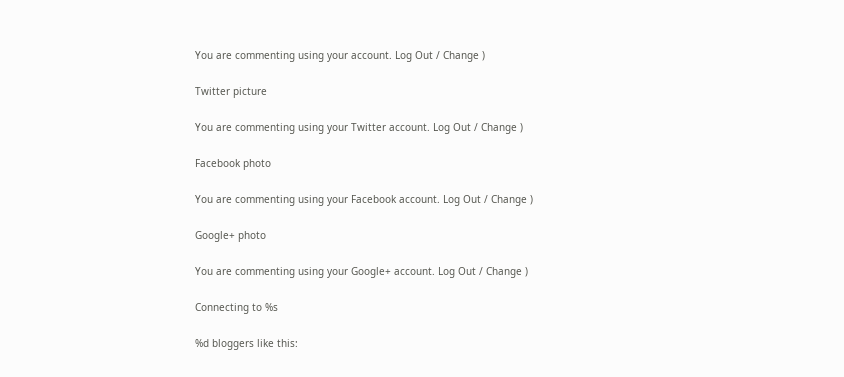You are commenting using your account. Log Out / Change )

Twitter picture

You are commenting using your Twitter account. Log Out / Change )

Facebook photo

You are commenting using your Facebook account. Log Out / Change )

Google+ photo

You are commenting using your Google+ account. Log Out / Change )

Connecting to %s

%d bloggers like this: